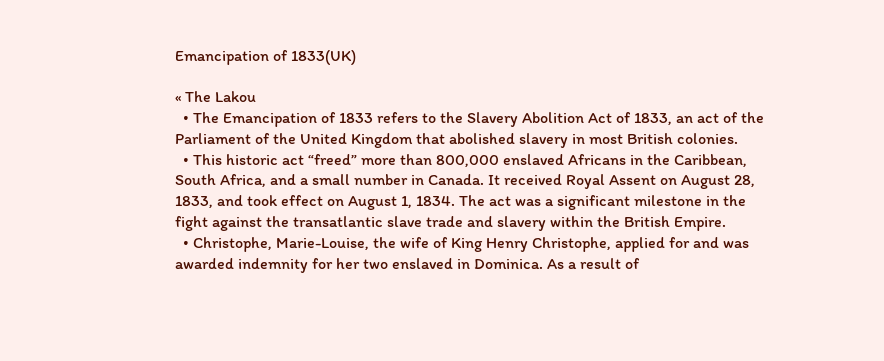Emancipation of 1833(UK)

« The Lakou
  • The Emancipation of 1833 refers to the Slavery Abolition Act of 1833, an act of the Parliament of the United Kingdom that abolished slavery in most British colonies.
  • This historic act “freed” more than 800,000 enslaved Africans in the Caribbean, South Africa, and a small number in Canada. It received Royal Assent on August 28, 1833, and took effect on August 1, 1834. The act was a significant milestone in the fight against the transatlantic slave trade and slavery within the British Empire.
  • Christophe, Marie-Louise, the wife of King Henry Christophe, applied for and was awarded indemnity for her two enslaved in Dominica. As a result of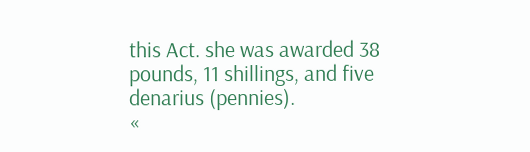this Act. she was awarded 38 pounds, 11 shillings, and five denarius (pennies).
«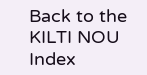Back to the KILTI NOU Index